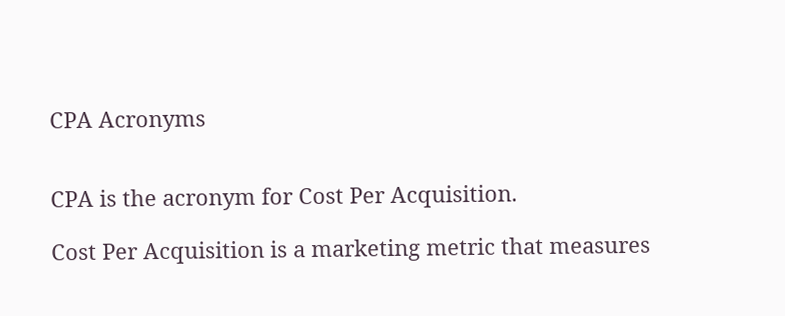CPA Acronyms


CPA is the acronym for Cost Per Acquisition.

Cost Per Acquisition is a marketing metric that measures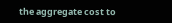the aggregate cost to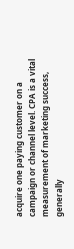acquire one paying customer on a campaign or channel level. CPA is a vital measurement of marketing success, generally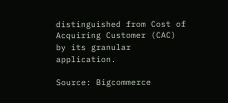distinguished from Cost of Acquiring Customer (CAC) by its granular application.

Source: Bigcommerce